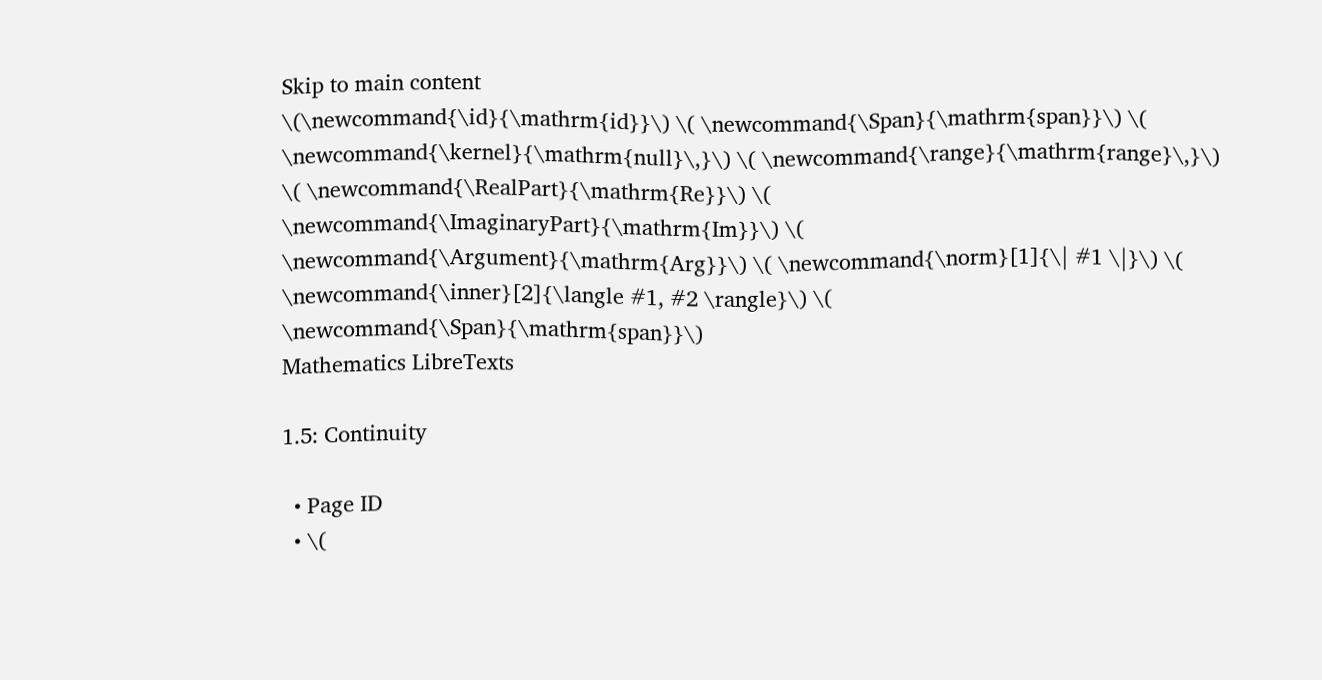Skip to main content
\(\newcommand{\id}{\mathrm{id}}\) \( \newcommand{\Span}{\mathrm{span}}\) \( \newcommand{\kernel}{\mathrm{null}\,}\) \( \newcommand{\range}{\mathrm{range}\,}\) \( \newcommand{\RealPart}{\mathrm{Re}}\) \( \newcommand{\ImaginaryPart}{\mathrm{Im}}\) \( \newcommand{\Argument}{\mathrm{Arg}}\) \( \newcommand{\norm}[1]{\| #1 \|}\) \( \newcommand{\inner}[2]{\langle #1, #2 \rangle}\) \( \newcommand{\Span}{\mathrm{span}}\)
Mathematics LibreTexts

1.5: Continuity

  • Page ID
  • \(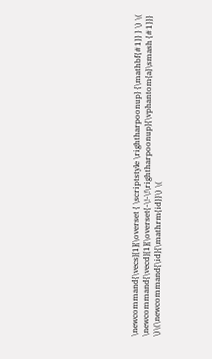\newcommand{\vecs}[1]{\overset { \scriptstyle \rightharpoonup} {\mathbf{#1}} } \) \( \newcommand{\vecd}[1]{\overset{-\!-\!\rightharpoonup}{\vphantom{a}\smash {#1}}} \)\(\newcommand{\id}{\mathrm{id}}\) \(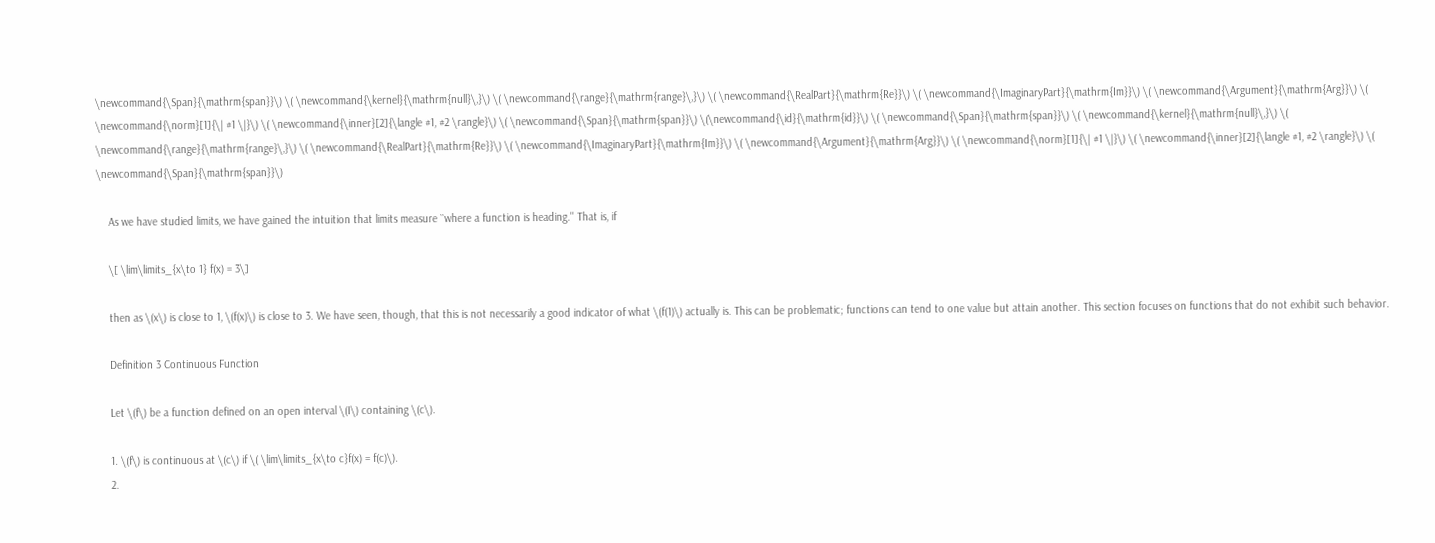\newcommand{\Span}{\mathrm{span}}\) \( \newcommand{\kernel}{\mathrm{null}\,}\) \( \newcommand{\range}{\mathrm{range}\,}\) \( \newcommand{\RealPart}{\mathrm{Re}}\) \( \newcommand{\ImaginaryPart}{\mathrm{Im}}\) \( \newcommand{\Argument}{\mathrm{Arg}}\) \( \newcommand{\norm}[1]{\| #1 \|}\) \( \newcommand{\inner}[2]{\langle #1, #2 \rangle}\) \( \newcommand{\Span}{\mathrm{span}}\) \(\newcommand{\id}{\mathrm{id}}\) \( \newcommand{\Span}{\mathrm{span}}\) \( \newcommand{\kernel}{\mathrm{null}\,}\) \( \newcommand{\range}{\mathrm{range}\,}\) \( \newcommand{\RealPart}{\mathrm{Re}}\) \( \newcommand{\ImaginaryPart}{\mathrm{Im}}\) \( \newcommand{\Argument}{\mathrm{Arg}}\) \( \newcommand{\norm}[1]{\| #1 \|}\) \( \newcommand{\inner}[2]{\langle #1, #2 \rangle}\) \( \newcommand{\Span}{\mathrm{span}}\)

    As we have studied limits, we have gained the intuition that limits measure ``where a function is heading.'' That is, if

    \[ \lim\limits_{x\to 1} f(x) = 3\]

    then as \(x\) is close to 1, \(f(x)\) is close to 3. We have seen, though, that this is not necessarily a good indicator of what \(f(1)\) actually is. This can be problematic; functions can tend to one value but attain another. This section focuses on functions that do not exhibit such behavior.

    Definition 3 Continuous Function

    Let \(f\) be a function defined on an open interval \(I\) containing \(c\).

    1. \(f\) is continuous at \(c\) if \( \lim\limits_{x\to c}f(x) = f(c)\).
    2.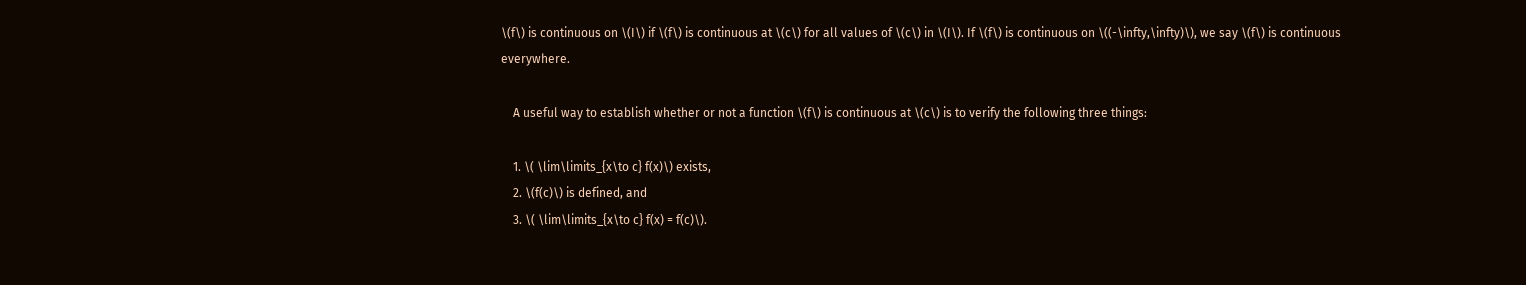\(f\) is continuous on \(I\) if \(f\) is continuous at \(c\) for all values of \(c\) in \(I\). If \(f\) is continuous on \((-\infty,\infty)\), we say \(f\) is continuous everywhere.

    A useful way to establish whether or not a function \(f\) is continuous at \(c\) is to verify the following three things:

    1. \( \lim\limits_{x\to c} f(x)\) exists,
    2. \(f(c)\) is defined, and
    3. \( \lim\limits_{x\to c} f(x) = f(c)\).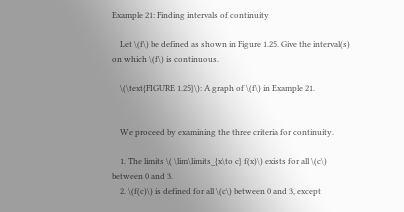Example 21: Finding intervals of continuity

    Let \(f\) be defined as shown in Figure 1.25. Give the interval(s) on which \(f\) is continuous.

    \(\text{FIGURE 1.25}\): A graph of \(f\) in Example 21.


    We proceed by examining the three criteria for continuity.

    1. The limits \( \lim\limits_{x\to c} f(x)\) exists for all \(c\) between 0 and 3.
    2. \(f(c)\) is defined for all \(c\) between 0 and 3, except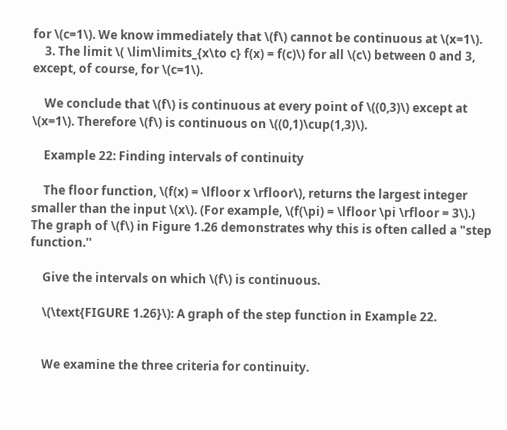for \(c=1\). We know immediately that \(f\) cannot be continuous at \(x=1\).
    3. The limit \( \lim\limits_{x\to c} f(x) = f(c)\) for all \(c\) between 0 and 3, except, of course, for \(c=1\).

    We conclude that \(f\) is continuous at every point of \((0,3)\) except at \(x=1\). Therefore \(f\) is continuous on \((0,1)\cup(1,3)\).

    Example 22: Finding intervals of continuity

    The floor function, \(f(x) = \lfloor x \rfloor\), returns the largest integer smaller than the input \(x\). (For example, \(f(\pi) = \lfloor \pi \rfloor = 3\).) The graph of \(f\) in Figure 1.26 demonstrates why this is often called a "step function.''

    Give the intervals on which \(f\) is continuous.

    \(\text{FIGURE 1.26}\): A graph of the step function in Example 22.


    We examine the three criteria for continuity.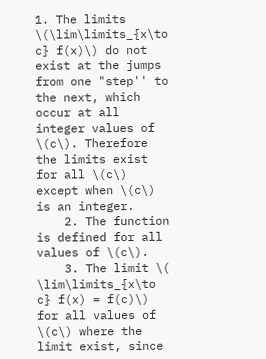1. The limits \(\lim\limits_{x\to c} f(x)\) do not exist at the jumps from one "step'' to the next, which occur at all integer values of \(c\). Therefore the limits exist for all \(c\) except when \(c\) is an integer.
    2. The function is defined for all values of \(c\).
    3. The limit \( \lim\limits_{x\to c} f(x) = f(c)\) for all values of \(c\) where the limit exist, since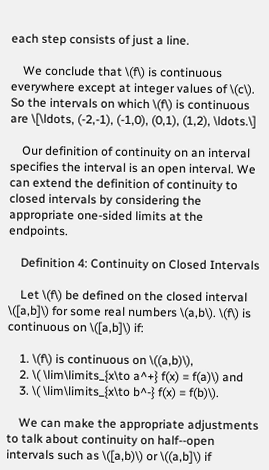each step consists of just a line.

    We conclude that \(f\) is continuous everywhere except at integer values of \(c\). So the intervals on which \(f\) is continuous are \[\ldots, (-2,-1), (-1,0), (0,1), (1,2), \ldots.\]

    Our definition of continuity on an interval specifies the interval is an open interval. We can extend the definition of continuity to closed intervals by considering the appropriate one-sided limits at the endpoints.

    Definition 4: Continuity on Closed Intervals

    Let \(f\) be defined on the closed interval \([a,b]\) for some real numbers \(a,b\). \(f\) is continuous on \([a,b]\) if:

    1. \(f\) is continuous on \((a,b)\),
    2. \( \lim\limits_{x\to a^+} f(x) = f(a)\) and
    3. \( \lim\limits_{x\to b^-} f(x) = f(b)\).

    We can make the appropriate adjustments to talk about continuity on half--open intervals such as \([a,b)\) or \((a,b]\) if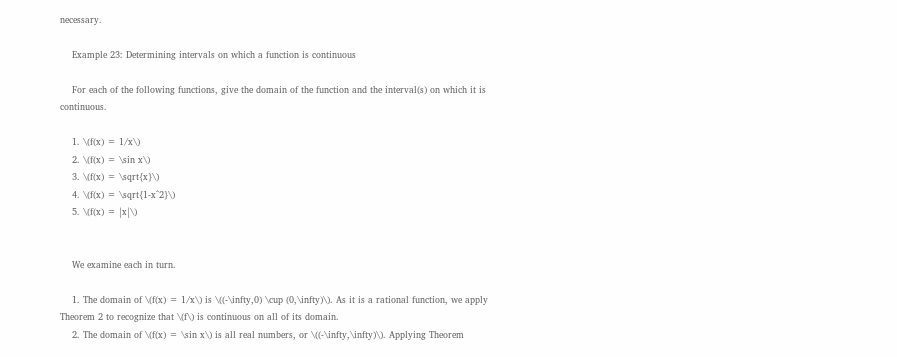necessary.

    Example 23: Determining intervals on which a function is continuous

    For each of the following functions, give the domain of the function and the interval(s) on which it is continuous.

    1. \(f(x) = 1/x\)
    2. \(f(x) = \sin x\)
    3. \(f(x) = \sqrt{x}\)
    4. \(f(x) = \sqrt{1-x^2}\)
    5. \(f(x) = |x|\)


    We examine each in turn.

    1. The domain of \(f(x) = 1/x\) is \((-\infty,0) \cup (0,\infty)\). As it is a rational function, we apply Theorem 2 to recognize that \(f\) is continuous on all of its domain.
    2. The domain of \(f(x) = \sin x\) is all real numbers, or \((-\infty,\infty)\). Applying Theorem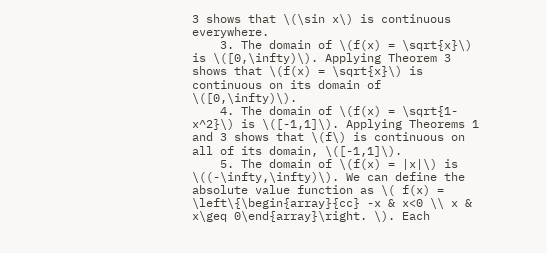3 shows that \(\sin x\) is continuous everywhere.
    3. The domain of \(f(x) = \sqrt{x}\) is \([0,\infty)\). Applying Theorem 3 shows that \(f(x) = \sqrt{x}\) is continuous on its domain of \([0,\infty)\).
    4. The domain of \(f(x) = \sqrt{1-x^2}\) is \([-1,1]\). Applying Theorems 1 and 3 shows that \(f\) is continuous on all of its domain, \([-1,1]\).
    5. The domain of \(f(x) = |x|\) is \((-\infty,\infty)\). We can define the absolute value function as \( f(x) = \left\{\begin{array}{cc} -x & x<0 \\ x & x\geq 0\end{array}\right. \). Each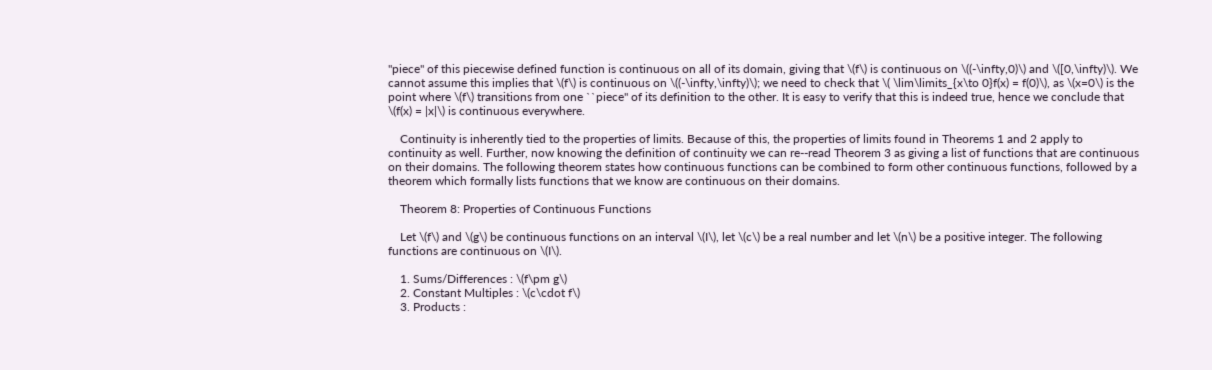"piece'' of this piecewise defined function is continuous on all of its domain, giving that \(f\) is continuous on \((-\infty,0)\) and \([0,\infty)\). We cannot assume this implies that \(f\) is continuous on \((-\infty,\infty)\); we need to check that \( \lim\limits_{x\to 0}f(x) = f(0)\), as \(x=0\) is the point where \(f\) transitions from one ``piece'' of its definition to the other. It is easy to verify that this is indeed true, hence we conclude that \(f(x) = |x|\) is continuous everywhere.

    Continuity is inherently tied to the properties of limits. Because of this, the properties of limits found in Theorems 1 and 2 apply to continuity as well. Further, now knowing the definition of continuity we can re--read Theorem 3 as giving a list of functions that are continuous on their domains. The following theorem states how continuous functions can be combined to form other continuous functions, followed by a theorem which formally lists functions that we know are continuous on their domains.

    Theorem 8: Properties of Continuous Functions

    Let \(f\) and \(g\) be continuous functions on an interval \(I\), let \(c\) be a real number and let \(n\) be a positive integer. The following functions are continuous on \(I\).

    1. Sums/Differences : \(f\pm g\)
    2. Constant Multiples : \(c\cdot f\)
    3. Products :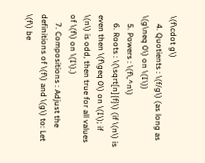\(f\cdot g\)
    4. Quotients : \(f/g\) (as long as \(g\neq 0\) on \(I\))
    5. Powers : \(f\,^n\)
    6. Roots : \(\sqrt[n]{f}\) (if \(n\) is even then \(f\geq 0\) on \(I\); if \(n\) is odd, then true for all values of \(f\) on \(I\).)
    7. Compositions : Adjust the definitions of \(f\) and \(g\) to: Let \(f\) be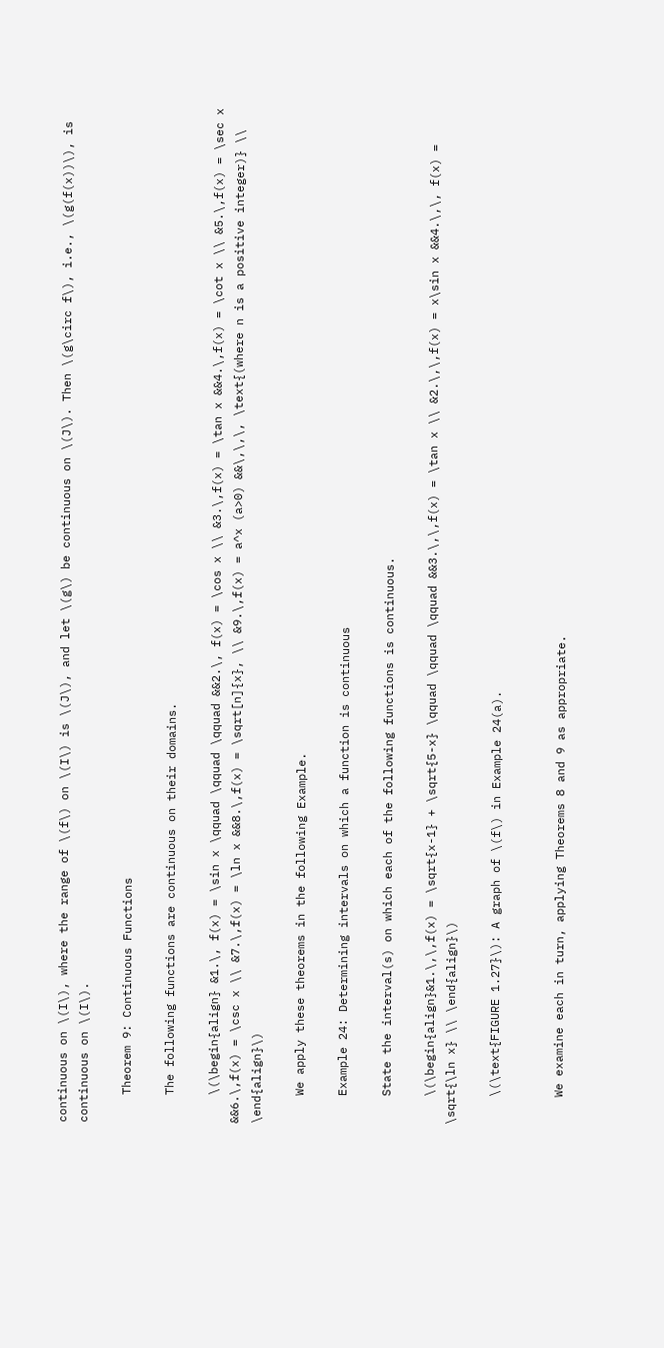continuous on \(I\), where the range of \(f\) on \(I\) is \(J\), and let \(g\) be continuous on \(J\). Then \(g\circ f\), i.e., \(g(f(x))\), is continuous on \(I\).

    Theorem 9: Continuous Functions

    The following functions are continuous on their domains.

    \(\begin{align} &1.\, f(x) = \sin x \qquad \qquad \qquad &&2.\, f(x) = \cos x \\ &3.\,f(x) = \tan x &&4.\,f(x) = \cot x \\ &5.\,f(x) = \sec x &&6.\,f(x) = \csc x \\ &7.\,f(x) = \ln x &&8.\,f(x) = \sqrt[n]{x}, \\ &9.\,f(x) = a^x (a>0) &&\,\,\, \text{(where n is a positive integer)} \\ \end{align}\)

    We apply these theorems in the following Example.

    Example 24: Determining intervals on which a function is continuous

    State the interval(s) on which each of the following functions is continuous.

    \(\begin{align}&1.\,\,f(x) = \sqrt{x-1} + \sqrt{5-x} \qquad \qquad \qquad &&3.\,\,f(x) = \tan x \\ &2.\,\,f(x) = x\sin x &&4.\,\, f(x) = \sqrt{\ln x} \\ \end{align}\)

    \(\text{FIGURE 1.27}\): A graph of \(f\) in Example 24(a).


    We examine each in turn, applying Theorems 8 and 9 as appropriate.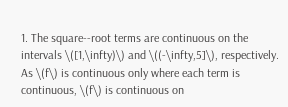1. The square--root terms are continuous on the intervals \([1,\infty)\) and \((-\infty,5]\), respectively. As \(f\) is continuous only where each term is continuous, \(f\) is continuous on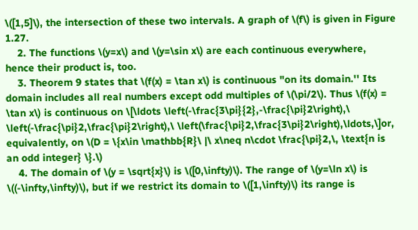\([1,5]\), the intersection of these two intervals. A graph of \(f\) is given in Figure 1.27.
    2. The functions \(y=x\) and \(y=\sin x\) are each continuous everywhere, hence their product is, too.
    3. Theorem 9 states that \(f(x) = \tan x\) is continuous "on its domain.'' Its domain includes all real numbers except odd multiples of \(\pi/2\). Thus \(f(x) = \tan x\) is continuous on \[\ldots \left(-\frac{3\pi}{2},-\frac{\pi}2\right),\ \left(-\frac{\pi}2,\frac{\pi}2\right),\ \left(\frac{\pi}2,\frac{3\pi}2\right),\ldots,\]or, equivalently, on \(D = \{x\in \mathbb{R}\ |\ x\neq n\cdot \frac{\pi}2,\, \text{n is an odd integer} \}.\)
    4. The domain of \(y = \sqrt{x}\) is \([0,\infty)\). The range of \(y=\ln x\) is \((-\infty,\infty)\), but if we restrict its domain to \([1,\infty)\) its range is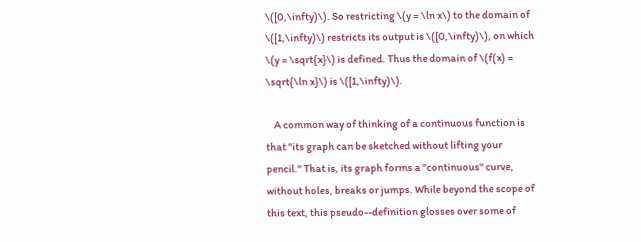\([0,\infty)\). So restricting \(y = \ln x\) to the domain of \([1,\infty)\) restricts its output is \([0,\infty)\), on which \(y = \sqrt{x}\) is defined. Thus the domain of \(f(x) = \sqrt{\ln x}\) is \([1,\infty)\).

    A common way of thinking of a continuous function is that "its graph can be sketched without lifting your pencil.'' That is, its graph forms a "continuous'' curve, without holes, breaks or jumps. While beyond the scope of this text, this pseudo--definition glosses over some of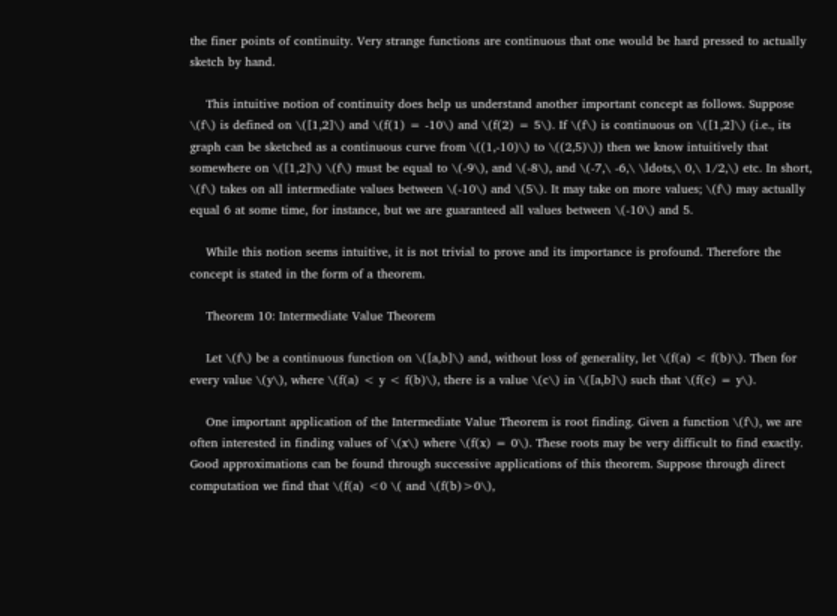the finer points of continuity. Very strange functions are continuous that one would be hard pressed to actually sketch by hand.

    This intuitive notion of continuity does help us understand another important concept as follows. Suppose \(f\) is defined on \([1,2]\) and \(f(1) = -10\) and \(f(2) = 5\). If \(f\) is continuous on \([1,2]\) (i.e., its graph can be sketched as a continuous curve from \((1,-10)\) to \((2,5)\)) then we know intuitively that somewhere on \([1,2]\) \(f\) must be equal to \(-9\), and \(-8\), and \(-7,\ -6,\ \ldots,\ 0,\ 1/2,\) etc. In short, \(f\) takes on all intermediate values between \(-10\) and \(5\). It may take on more values; \(f\) may actually equal 6 at some time, for instance, but we are guaranteed all values between \(-10\) and 5.

    While this notion seems intuitive, it is not trivial to prove and its importance is profound. Therefore the concept is stated in the form of a theorem.

    Theorem 10: Intermediate Value Theorem

    Let \(f\) be a continuous function on \([a,b]\) and, without loss of generality, let \(f(a) < f(b)\). Then for every value \(y\), where \(f(a) < y < f(b)\), there is a value \(c\) in \([a,b]\) such that \(f(c) = y\).

    One important application of the Intermediate Value Theorem is root finding. Given a function \(f\), we are often interested in finding values of \(x\) where \(f(x) = 0\). These roots may be very difficult to find exactly. Good approximations can be found through successive applications of this theorem. Suppose through direct computation we find that \(f(a) <0 \( and \(f(b)>0\),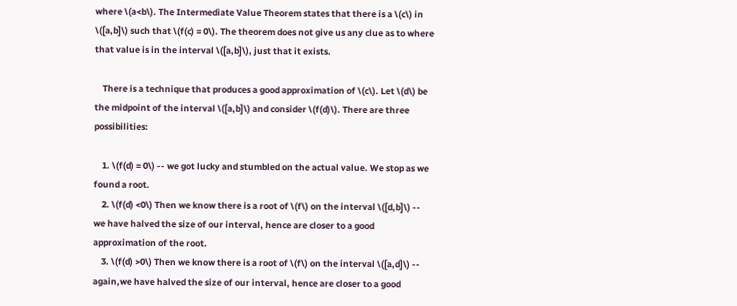where \(a<b\). The Intermediate Value Theorem states that there is a \(c\) in \([a,b]\) such that \(f(c) = 0\). The theorem does not give us any clue as to where that value is in the interval \([a,b]\), just that it exists.

    There is a technique that produces a good approximation of \(c\). Let \(d\) be the midpoint of the interval \([a,b]\) and consider \(f(d)\). There are three possibilities:

    1. \(f(d) = 0\) -- we got lucky and stumbled on the actual value. We stop as we found a root.
    2. \(f(d) <0\) Then we know there is a root of \(f\) on the interval \([d,b]\) -- we have halved the size of our interval, hence are closer to a good approximation of the root.
    3. \(f(d) >0\) Then we know there is a root of \(f\) on the interval \([a,d]\) -- again,we have halved the size of our interval, hence are closer to a good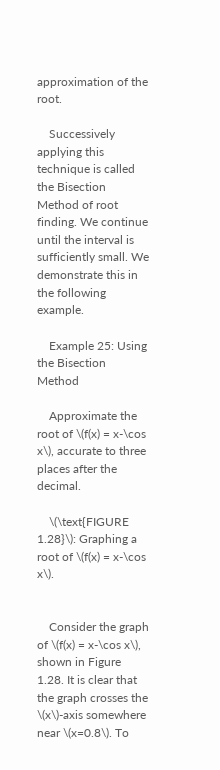approximation of the root.

    Successively applying this technique is called the Bisection Method of root finding. We continue until the interval is sufficiently small. We demonstrate this in the following example.

    Example 25: Using the Bisection Method

    Approximate the root of \(f(x) = x-\cos x\), accurate to three places after the decimal.

    \(\text{FIGURE 1.28}\): Graphing a root of \(f(x) = x-\cos x\).


    Consider the graph of \(f(x) = x-\cos x\), shown in Figure 1.28. It is clear that the graph crosses the \(x\)-axis somewhere near \(x=0.8\). To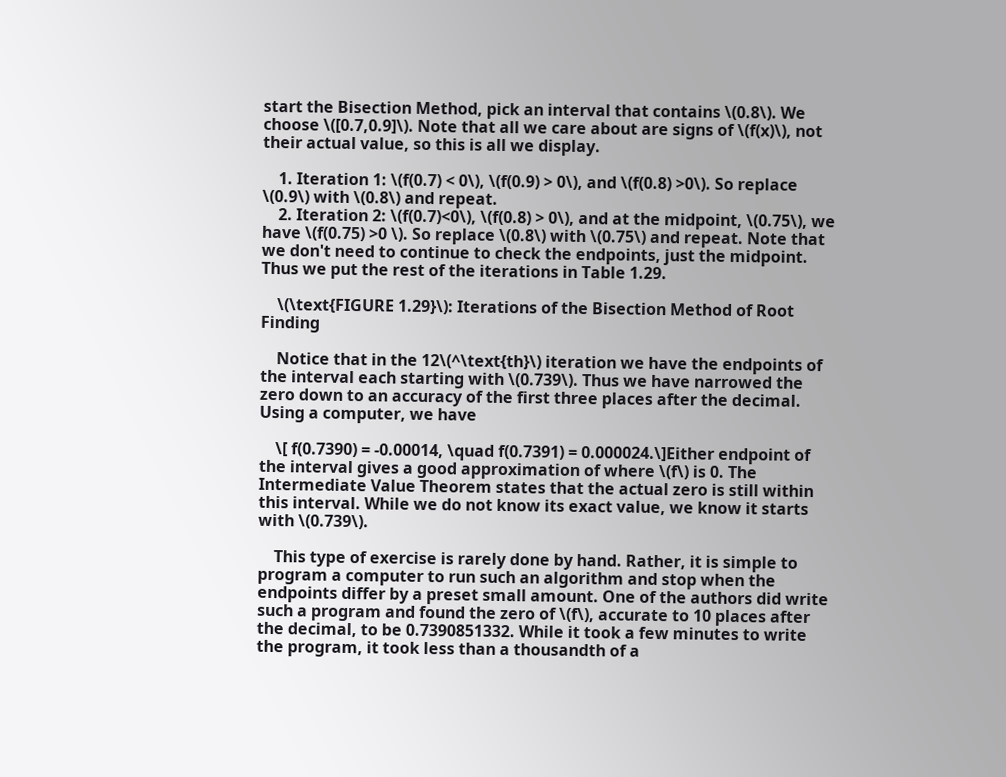start the Bisection Method, pick an interval that contains \(0.8\). We choose \([0.7,0.9]\). Note that all we care about are signs of \(f(x)\), not their actual value, so this is all we display.

    1. Iteration 1: \(f(0.7) < 0\), \(f(0.9) > 0\), and \(f(0.8) >0\). So replace \(0.9\) with \(0.8\) and repeat.
    2. Iteration 2: \(f(0.7)<0\), \(f(0.8) > 0\), and at the midpoint, \(0.75\), we have \(f(0.75) >0 \). So replace \(0.8\) with \(0.75\) and repeat. Note that we don't need to continue to check the endpoints, just the midpoint. Thus we put the rest of the iterations in Table 1.29.

    \(\text{FIGURE 1.29}\): Iterations of the Bisection Method of Root Finding

    Notice that in the 12\(^\text{th}\) iteration we have the endpoints of the interval each starting with \(0.739\). Thus we have narrowed the zero down to an accuracy of the first three places after the decimal. Using a computer, we have

    \[ f(0.7390) = -0.00014, \quad f(0.7391) = 0.000024.\]Either endpoint of the interval gives a good approximation of where \(f\) is 0. The Intermediate Value Theorem states that the actual zero is still within this interval. While we do not know its exact value, we know it starts with \(0.739\).

    This type of exercise is rarely done by hand. Rather, it is simple to program a computer to run such an algorithm and stop when the endpoints differ by a preset small amount. One of the authors did write such a program and found the zero of \(f\), accurate to 10 places after the decimal, to be 0.7390851332. While it took a few minutes to write the program, it took less than a thousandth of a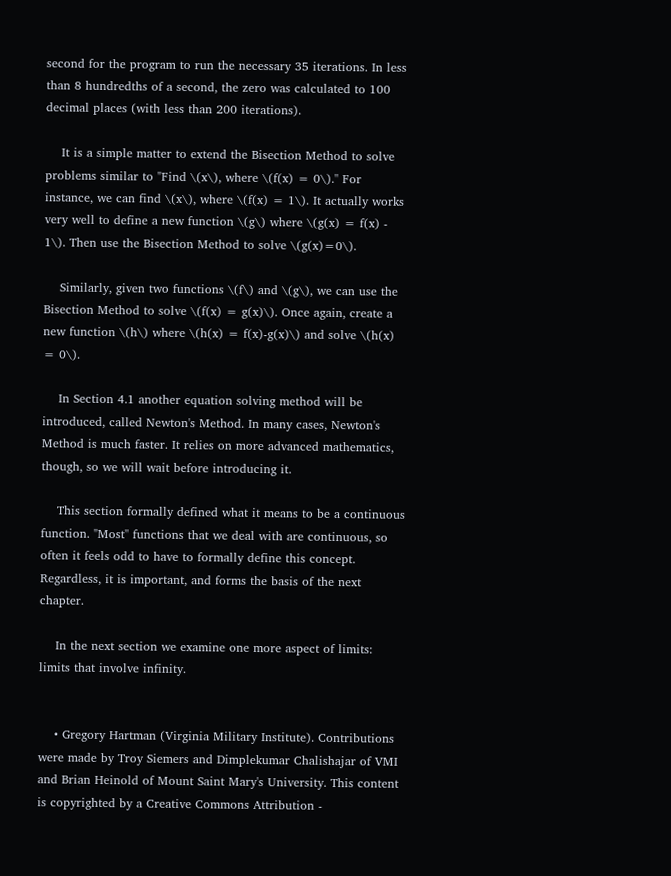second for the program to run the necessary 35 iterations. In less than 8 hundredths of a second, the zero was calculated to 100 decimal places (with less than 200 iterations).

    It is a simple matter to extend the Bisection Method to solve problems similar to "Find \(x\), where \(f(x) = 0\).'' For instance, we can find \(x\), where \(f(x) = 1\). It actually works very well to define a new function \(g\) where \(g(x) = f(x) - 1\). Then use the Bisection Method to solve \(g(x)=0\).

    Similarly, given two functions \(f\) and \(g\), we can use the Bisection Method to solve \(f(x) = g(x)\). Once again, create a new function \(h\) where \(h(x) = f(x)-g(x)\) and solve \(h(x) = 0\).

    In Section 4.1 another equation solving method will be introduced, called Newton's Method. In many cases, Newton's Method is much faster. It relies on more advanced mathematics, though, so we will wait before introducing it.

    This section formally defined what it means to be a continuous function. "Most'' functions that we deal with are continuous, so often it feels odd to have to formally define this concept. Regardless, it is important, and forms the basis of the next chapter.

    In the next section we examine one more aspect of limits: limits that involve infinity.


    • Gregory Hartman (Virginia Military Institute). Contributions were made by Troy Siemers and Dimplekumar Chalishajar of VMI and Brian Heinold of Mount Saint Mary's University. This content is copyrighted by a Creative Commons Attribution -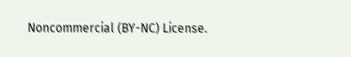Noncommercial (BY-NC) License.